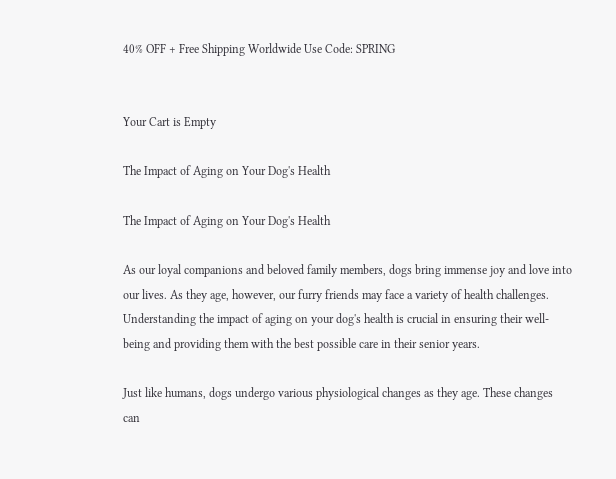40% OFF + Free Shipping Worldwide Use Code: SPRING


Your Cart is Empty

The Impact of Aging on Your Dog's Health

The Impact of Aging on Your Dog's Health

As our loyal companions and beloved family members, dogs bring immense joy and love into our lives. As they age, however, our furry friends may face a variety of health challenges. Understanding the impact of aging on your dog's health is crucial in ensuring their well-being and providing them with the best possible care in their senior years.

Just like humans, dogs undergo various physiological changes as they age. These changes can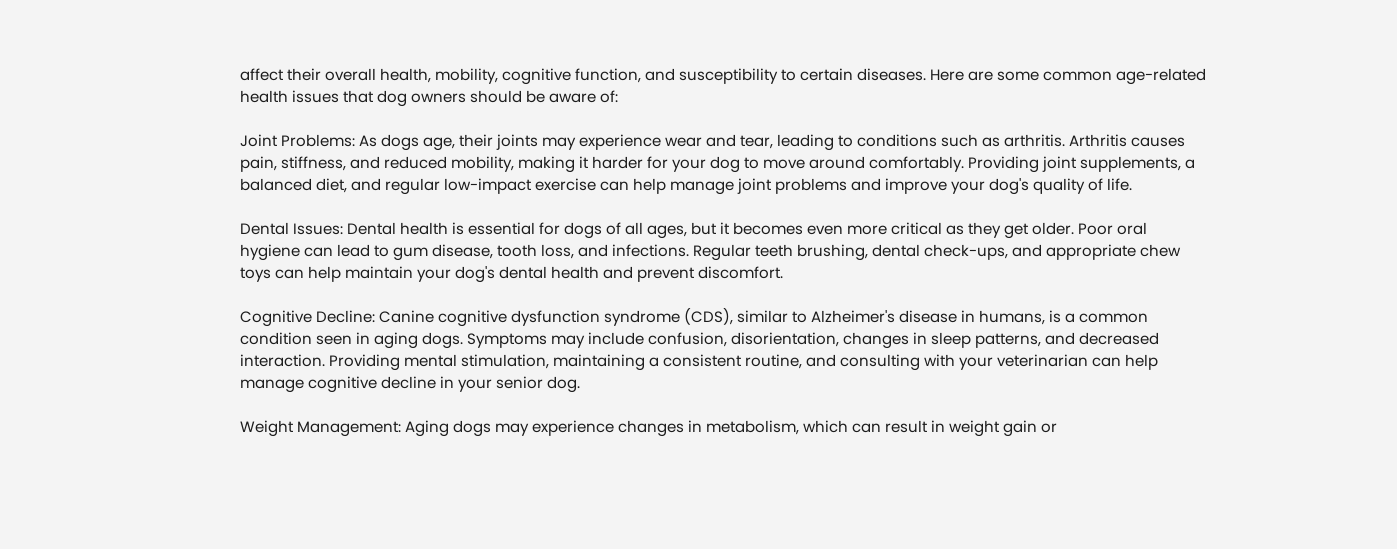affect their overall health, mobility, cognitive function, and susceptibility to certain diseases. Here are some common age-related health issues that dog owners should be aware of:

Joint Problems: As dogs age, their joints may experience wear and tear, leading to conditions such as arthritis. Arthritis causes pain, stiffness, and reduced mobility, making it harder for your dog to move around comfortably. Providing joint supplements, a balanced diet, and regular low-impact exercise can help manage joint problems and improve your dog's quality of life.

Dental Issues: Dental health is essential for dogs of all ages, but it becomes even more critical as they get older. Poor oral hygiene can lead to gum disease, tooth loss, and infections. Regular teeth brushing, dental check-ups, and appropriate chew toys can help maintain your dog's dental health and prevent discomfort.

Cognitive Decline: Canine cognitive dysfunction syndrome (CDS), similar to Alzheimer's disease in humans, is a common condition seen in aging dogs. Symptoms may include confusion, disorientation, changes in sleep patterns, and decreased interaction. Providing mental stimulation, maintaining a consistent routine, and consulting with your veterinarian can help manage cognitive decline in your senior dog.

Weight Management: Aging dogs may experience changes in metabolism, which can result in weight gain or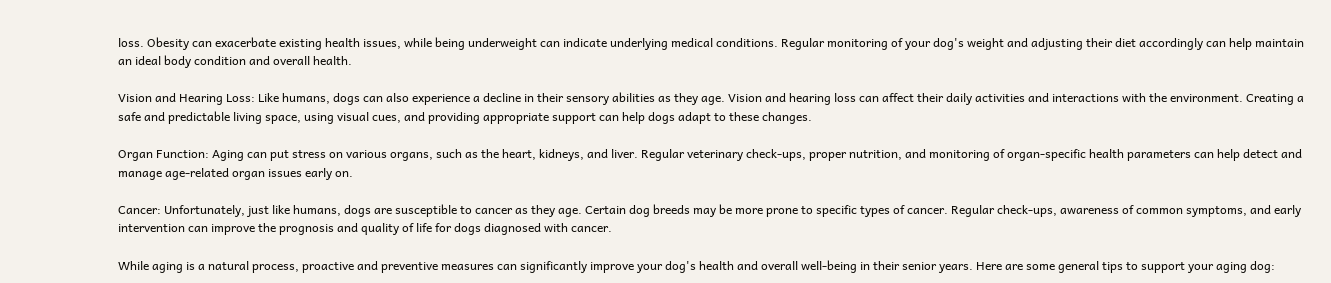loss. Obesity can exacerbate existing health issues, while being underweight can indicate underlying medical conditions. Regular monitoring of your dog's weight and adjusting their diet accordingly can help maintain an ideal body condition and overall health.

Vision and Hearing Loss: Like humans, dogs can also experience a decline in their sensory abilities as they age. Vision and hearing loss can affect their daily activities and interactions with the environment. Creating a safe and predictable living space, using visual cues, and providing appropriate support can help dogs adapt to these changes.

Organ Function: Aging can put stress on various organs, such as the heart, kidneys, and liver. Regular veterinary check-ups, proper nutrition, and monitoring of organ-specific health parameters can help detect and manage age-related organ issues early on.

Cancer: Unfortunately, just like humans, dogs are susceptible to cancer as they age. Certain dog breeds may be more prone to specific types of cancer. Regular check-ups, awareness of common symptoms, and early intervention can improve the prognosis and quality of life for dogs diagnosed with cancer.

While aging is a natural process, proactive and preventive measures can significantly improve your dog's health and overall well-being in their senior years. Here are some general tips to support your aging dog: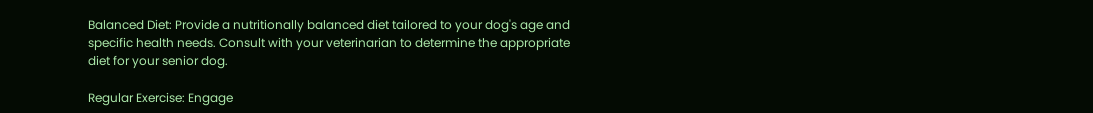Balanced Diet: Provide a nutritionally balanced diet tailored to your dog's age and specific health needs. Consult with your veterinarian to determine the appropriate diet for your senior dog.

Regular Exercise: Engage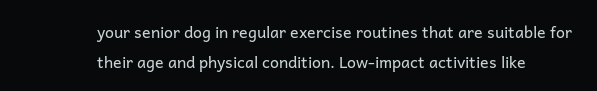your senior dog in regular exercise routines that are suitable for their age and physical condition. Low-impact activities like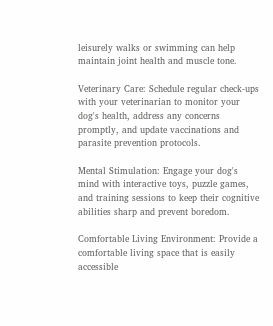leisurely walks or swimming can help maintain joint health and muscle tone.

Veterinary Care: Schedule regular check-ups with your veterinarian to monitor your dog's health, address any concerns promptly, and update vaccinations and parasite prevention protocols.

Mental Stimulation: Engage your dog's mind with interactive toys, puzzle games, and training sessions to keep their cognitive abilities sharp and prevent boredom.

Comfortable Living Environment: Provide a comfortable living space that is easily accessible